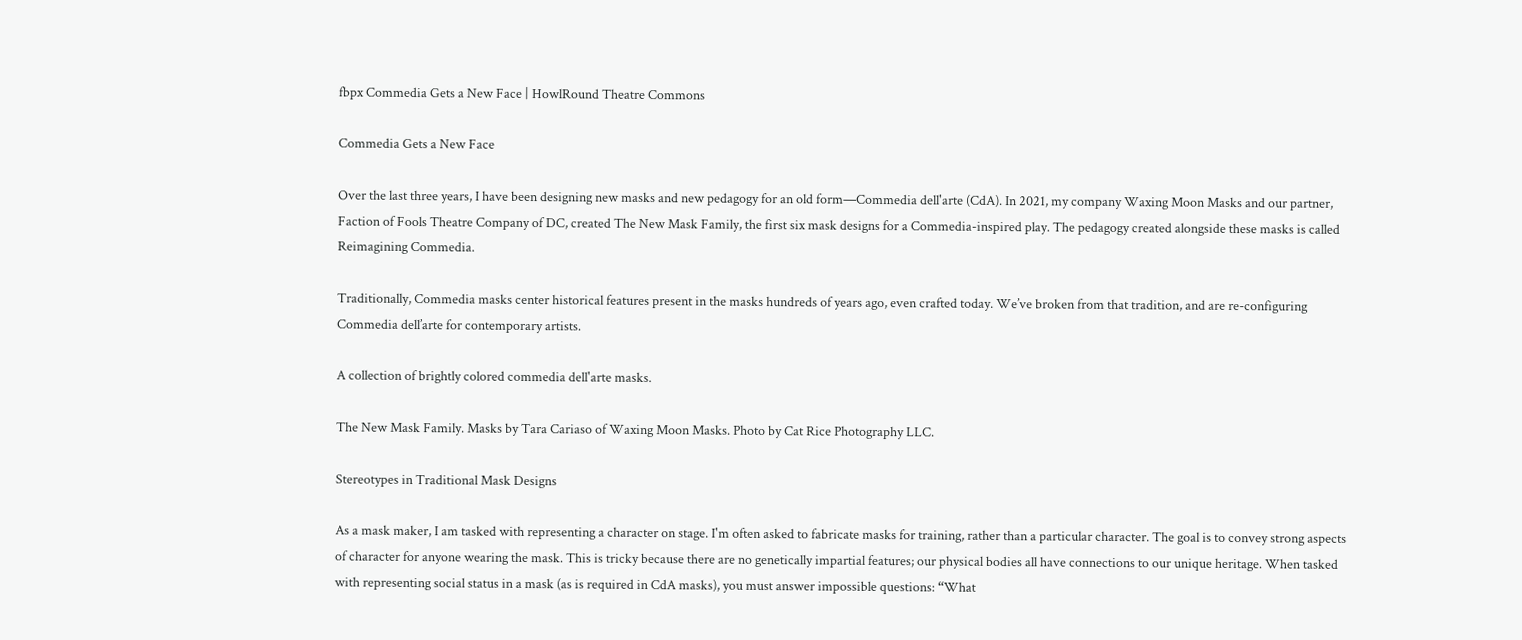fbpx Commedia Gets a New Face | HowlRound Theatre Commons

Commedia Gets a New Face

Over the last three years, I have been designing new masks and new pedagogy for an old form—Commedia dell'arte (CdA). In 2021, my company Waxing Moon Masks and our partner, Faction of Fools Theatre Company of DC, created The New Mask Family, the first six mask designs for a Commedia-inspired play. The pedagogy created alongside these masks is called Reimagining Commedia.

Traditionally, Commedia masks center historical features present in the masks hundreds of years ago, even crafted today. We’ve broken from that tradition, and are re-configuring Commedia dell’arte for contemporary artists.

A collection of brightly colored commedia dell'arte masks.

The New Mask Family. Masks by Tara Cariaso of Waxing Moon Masks. Photo by Cat Rice Photography LLC.

Stereotypes in Traditional Mask Designs

As a mask maker, I am tasked with representing a character on stage. I'm often asked to fabricate masks for training, rather than a particular character. The goal is to convey strong aspects of character for anyone wearing the mask. This is tricky because there are no genetically impartial features; our physical bodies all have connections to our unique heritage. When tasked with representing social status in a mask (as is required in CdA masks), you must answer impossible questions: “What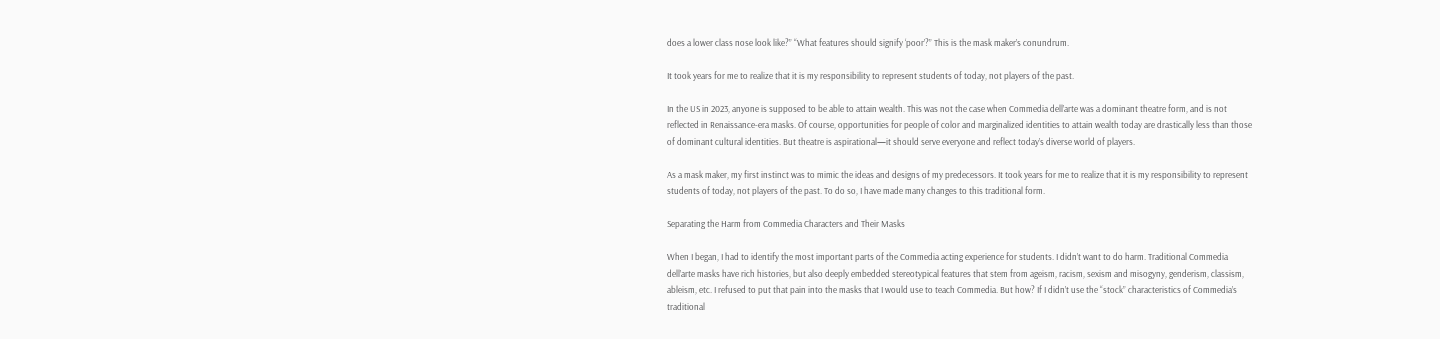does a lower class nose look like?” “What features should signify ‘poor’?” This is the mask maker’s conundrum.

It took years for me to realize that it is my responsibility to represent students of today, not players of the past.

In the US in 2023, anyone is supposed to be able to attain wealth. This was not the case when Commedia dell’arte was a dominant theatre form, and is not reflected in Renaissance-era masks. Of course, opportunities for people of color and marginalized identities to attain wealth today are drastically less than those of dominant cultural identities. But theatre is aspirational—it should serve everyone and reflect today’s diverse world of players.

As a mask maker, my first instinct was to mimic the ideas and designs of my predecessors. It took years for me to realize that it is my responsibility to represent students of today, not players of the past. To do so, I have made many changes to this traditional form.

Separating the Harm from Commedia Characters and Their Masks

When I began, I had to identify the most important parts of the Commedia acting experience for students. I didn’t want to do harm. Traditional Commedia dell’arte masks have rich histories, but also deeply embedded stereotypical features that stem from ageism, racism, sexism and misogyny, genderism, classism, ableism, etc. I refused to put that pain into the masks that I would use to teach Commedia. But how? If I didn’t use the “stock” characteristics of Commedia’s traditional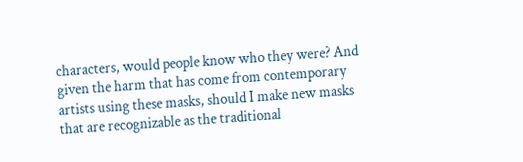characters, would people know who they were? And given the harm that has come from contemporary artists using these masks, should I make new masks that are recognizable as the traditional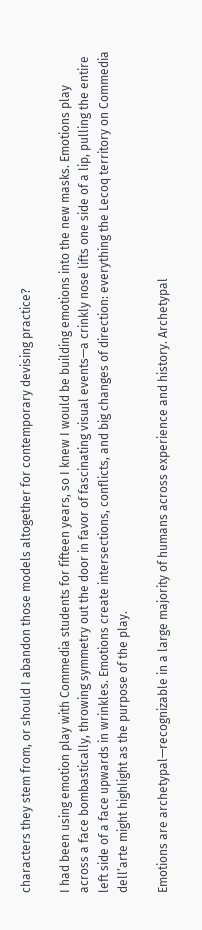characters they stem from, or should I abandon those models altogether for contemporary devising practice?

I had been using emotion play with Commedia students for fifteen years, so I knew I would be building emotions into the new masks. Emotions play across a face bombastically, throwing symmetry out the door in favor of fascinating visual events—a crinkly nose lifts one side of a lip, pulling the entire left side of a face upwards in wrinkles. Emotions create intersections, conflicts, and big changes of direction: everything the Lecoq territory on Commedia dell’arte might highlight as the purpose of the play.

Emotions are archetypal—recognizable in a large majority of humans across experience and history. Archetypal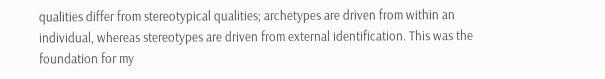qualities differ from stereotypical qualities; archetypes are driven from within an individual, whereas stereotypes are driven from external identification. This was the foundation for my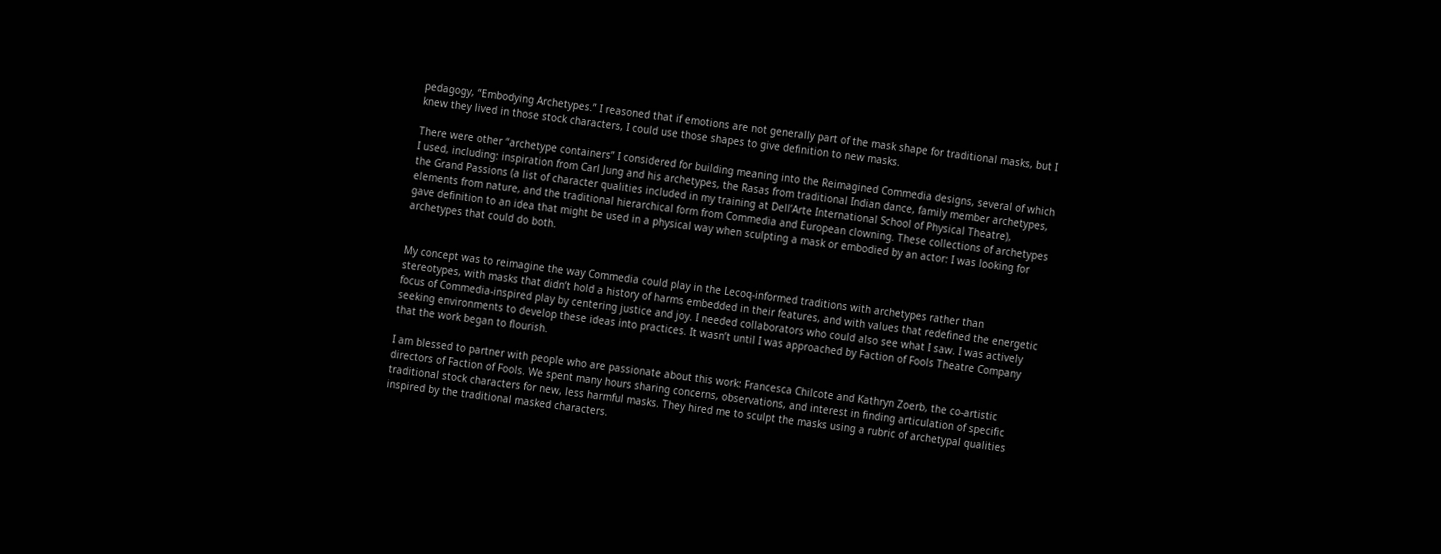pedagogy, “Embodying Archetypes.” I reasoned that if emotions are not generally part of the mask shape for traditional masks, but I knew they lived in those stock characters, I could use those shapes to give definition to new masks.

There were other “archetype containers” I considered for building meaning into the Reimagined Commedia designs, several of which I used, including: inspiration from Carl Jung and his archetypes, the Rasas from traditional Indian dance, family member archetypes, the Grand Passions (a list of character qualities included in my training at Dell’Arte International School of Physical Theatre), elements from nature, and the traditional hierarchical form from Commedia and European clowning. These collections of archetypes gave definition to an idea that might be used in a physical way when sculpting a mask or embodied by an actor: I was looking for archetypes that could do both.


My concept was to reimagine the way Commedia could play in the Lecoq-informed traditions with archetypes rather than stereotypes, with masks that didn’t hold a history of harms embedded in their features, and with values that redefined the energetic focus of Commedia-inspired play by centering justice and joy. I needed collaborators who could also see what I saw. I was actively seeking environments to develop these ideas into practices. It wasn’t until I was approached by Faction of Fools Theatre Company that the work began to flourish.

I am blessed to partner with people who are passionate about this work: Francesca Chilcote and Kathryn Zoerb, the co-artistic directors of Faction of Fools. We spent many hours sharing concerns, observations, and interest in finding articulation of specific traditional stock characters for new, less harmful masks. They hired me to sculpt the masks using a rubric of archetypal qualities inspired by the traditional masked characters.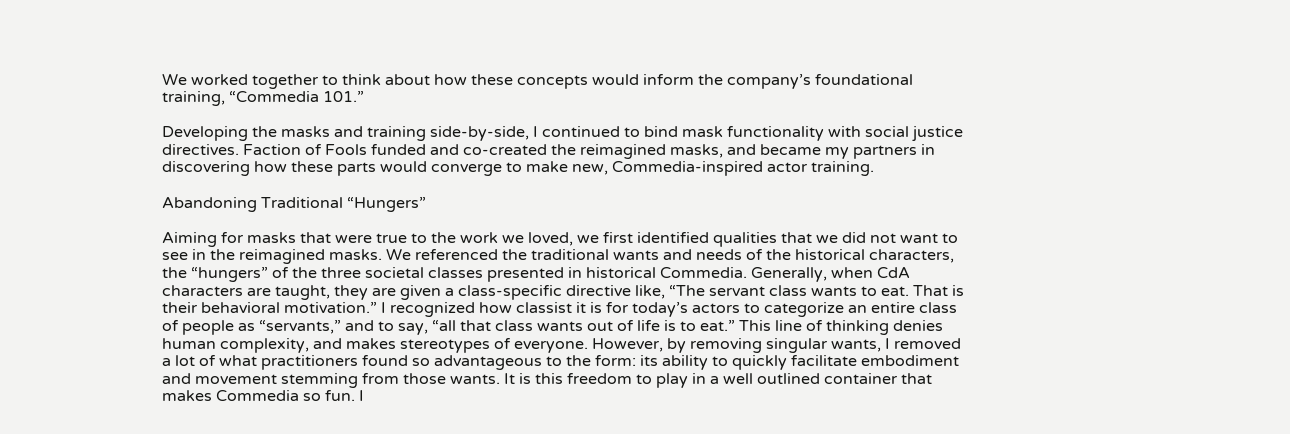We worked together to think about how these concepts would inform the company’s foundational training, “Commedia 101.”

Developing the masks and training side-by-side, I continued to bind mask functionality with social justice directives. Faction of Fools funded and co-created the reimagined masks, and became my partners in discovering how these parts would converge to make new, Commedia-inspired actor training.

Abandoning Traditional “Hungers”

Aiming for masks that were true to the work we loved, we first identified qualities that we did not want to see in the reimagined masks. We referenced the traditional wants and needs of the historical characters, the “hungers” of the three societal classes presented in historical Commedia. Generally, when CdA characters are taught, they are given a class-specific directive like, “The servant class wants to eat. That is their behavioral motivation.” I recognized how classist it is for today’s actors to categorize an entire class of people as “servants,” and to say, “all that class wants out of life is to eat.” This line of thinking denies human complexity, and makes stereotypes of everyone. However, by removing singular wants, I removed a lot of what practitioners found so advantageous to the form: its ability to quickly facilitate embodiment and movement stemming from those wants. It is this freedom to play in a well outlined container that makes Commedia so fun. I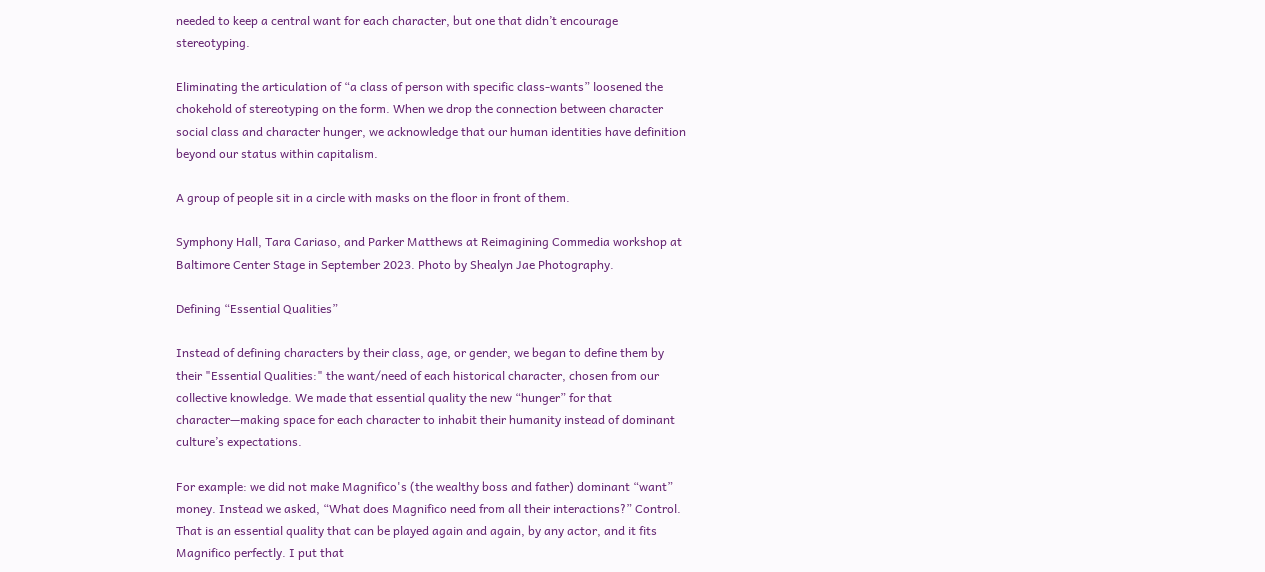needed to keep a central want for each character, but one that didn’t encourage stereotyping.

Eliminating the articulation of “a class of person with specific class-wants” loosened the chokehold of stereotyping on the form. When we drop the connection between character social class and character hunger, we acknowledge that our human identities have definition beyond our status within capitalism.

A group of people sit in a circle with masks on the floor in front of them.

Symphony Hall, Tara Cariaso, and Parker Matthews at Reimagining Commedia workshop at Baltimore Center Stage in September 2023. Photo by Shealyn Jae Photography.

Defining “Essential Qualities”

Instead of defining characters by their class, age, or gender, we began to define them by their "Essential Qualities:" the want/need of each historical character, chosen from our collective knowledge. We made that essential quality the new “hunger” for that character—making space for each character to inhabit their humanity instead of dominant culture’s expectations.

For example: we did not make Magnifico's (the wealthy boss and father) dominant “want” money. Instead we asked, “What does Magnifico need from all their interactions?” Control. That is an essential quality that can be played again and again, by any actor, and it fits Magnifico perfectly. I put that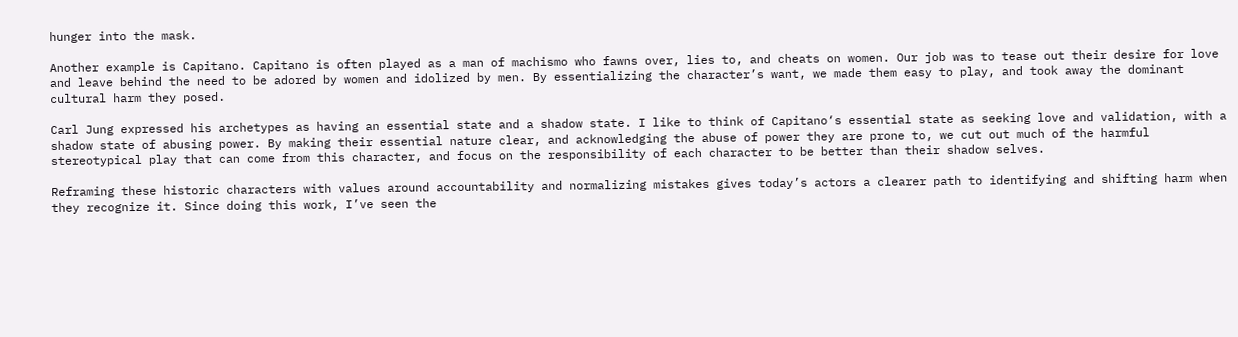hunger into the mask.

Another example is Capitano. Capitano is often played as a man of machismo who fawns over, lies to, and cheats on women. Our job was to tease out their desire for love and leave behind the need to be adored by women and idolized by men. By essentializing the character’s want, we made them easy to play, and took away the dominant cultural harm they posed.

Carl Jung expressed his archetypes as having an essential state and a shadow state. I like to think of Capitano‘s essential state as seeking love and validation, with a shadow state of abusing power. By making their essential nature clear, and acknowledging the abuse of power they are prone to, we cut out much of the harmful stereotypical play that can come from this character, and focus on the responsibility of each character to be better than their shadow selves.

Reframing these historic characters with values around accountability and normalizing mistakes gives today’s actors a clearer path to identifying and shifting harm when they recognize it. Since doing this work, I’ve seen the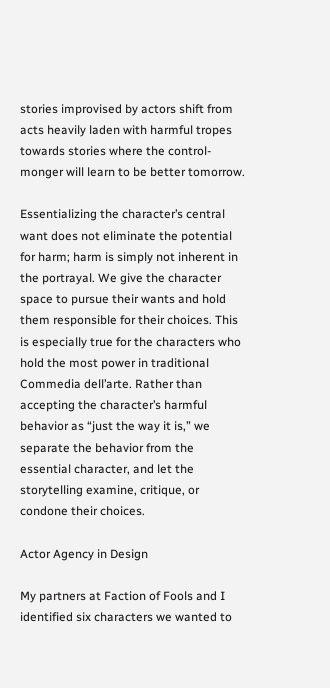stories improvised by actors shift from acts heavily laden with harmful tropes towards stories where the control-monger will learn to be better tomorrow.

Essentializing the character’s central want does not eliminate the potential for harm; harm is simply not inherent in the portrayal. We give the character space to pursue their wants and hold them responsible for their choices. This is especially true for the characters who hold the most power in traditional Commedia dell’arte. Rather than accepting the character’s harmful behavior as “just the way it is,” we separate the behavior from the essential character, and let the storytelling examine, critique, or condone their choices.

Actor Agency in Design

My partners at Faction of Fools and I identified six characters we wanted to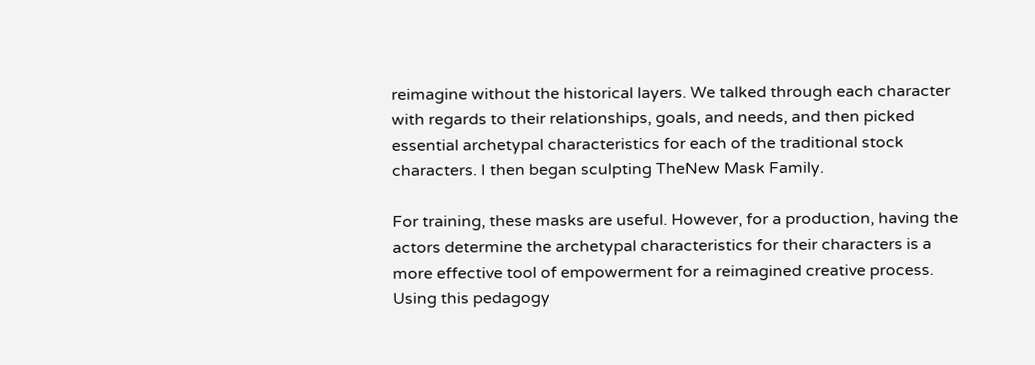reimagine without the historical layers. We talked through each character with regards to their relationships, goals, and needs, and then picked essential archetypal characteristics for each of the traditional stock characters. I then began sculpting TheNew Mask Family.

For training, these masks are useful. However, for a production, having the actors determine the archetypal characteristics for their characters is a more effective tool of empowerment for a reimagined creative process. Using this pedagogy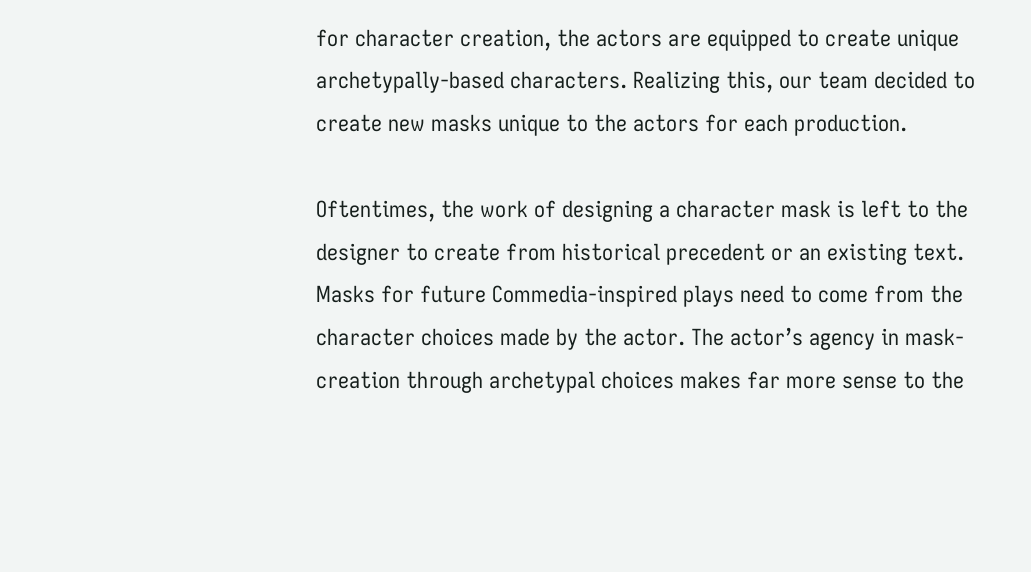for character creation, the actors are equipped to create unique archetypally-based characters. Realizing this, our team decided to create new masks unique to the actors for each production.

Oftentimes, the work of designing a character mask is left to the designer to create from historical precedent or an existing text. Masks for future Commedia-inspired plays need to come from the character choices made by the actor. The actor’s agency in mask-creation through archetypal choices makes far more sense to the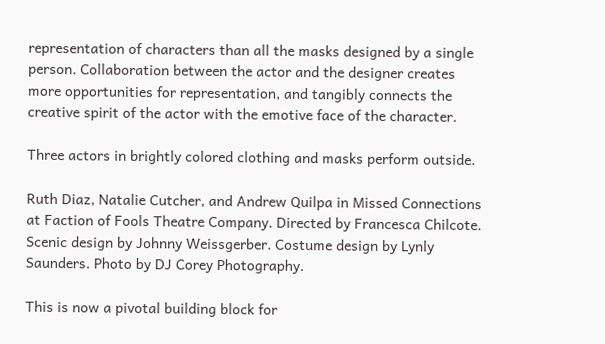representation of characters than all the masks designed by a single person. Collaboration between the actor and the designer creates more opportunities for representation, and tangibly connects the creative spirit of the actor with the emotive face of the character.

Three actors in brightly colored clothing and masks perform outside.

Ruth Diaz, Natalie Cutcher, and Andrew Quilpa in Missed Connections at Faction of Fools Theatre Company. Directed by Francesca Chilcote. Scenic design by Johnny Weissgerber. Costume design by Lynly Saunders. Photo by DJ Corey Photography.

This is now a pivotal building block for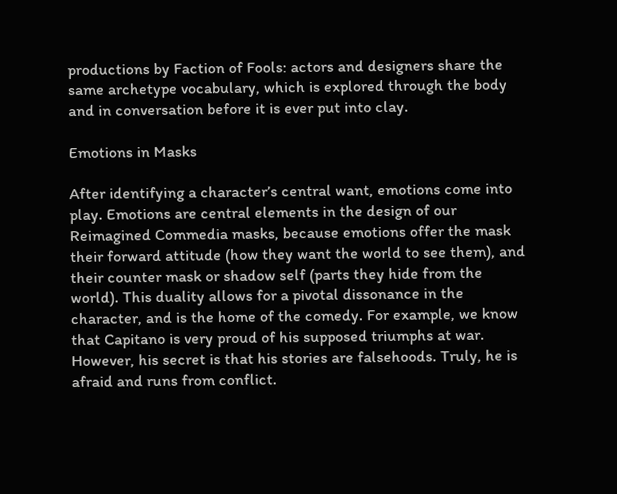productions by Faction of Fools: actors and designers share the same archetype vocabulary, which is explored through the body and in conversation before it is ever put into clay.

Emotions in Masks

After identifying a character’s central want, emotions come into play. Emotions are central elements in the design of our Reimagined Commedia masks, because emotions offer the mask their forward attitude (how they want the world to see them), and their counter mask or shadow self (parts they hide from the world). This duality allows for a pivotal dissonance in the character, and is the home of the comedy. For example, we know that Capitano is very proud of his supposed triumphs at war. However, his secret is that his stories are falsehoods. Truly, he is afraid and runs from conflict.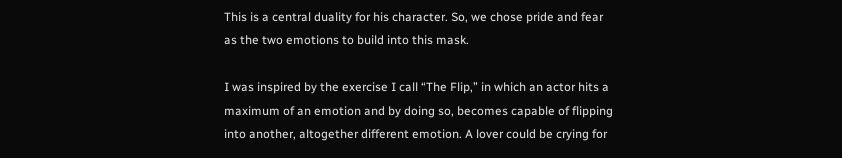This is a central duality for his character. So, we chose pride and fear as the two emotions to build into this mask.

I was inspired by the exercise I call “The Flip,” in which an actor hits a maximum of an emotion and by doing so, becomes capable of flipping into another, altogether different emotion. A lover could be crying for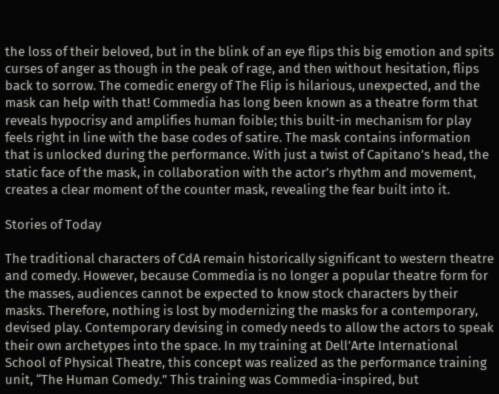the loss of their beloved, but in the blink of an eye flips this big emotion and spits curses of anger as though in the peak of rage, and then without hesitation, flips back to sorrow. The comedic energy of The Flip is hilarious, unexpected, and the mask can help with that! Commedia has long been known as a theatre form that reveals hypocrisy and amplifies human foible; this built-in mechanism for play feels right in line with the base codes of satire. The mask contains information that is unlocked during the performance. With just a twist of Capitano’s head, the static face of the mask, in collaboration with the actor’s rhythm and movement, creates a clear moment of the counter mask, revealing the fear built into it.

Stories of Today

The traditional characters of CdA remain historically significant to western theatre and comedy. However, because Commedia is no longer a popular theatre form for the masses, audiences cannot be expected to know stock characters by their masks. Therefore, nothing is lost by modernizing the masks for a contemporary, devised play. Contemporary devising in comedy needs to allow the actors to speak their own archetypes into the space. In my training at Dell’Arte International School of Physical Theatre, this concept was realized as the performance training unit, “The Human Comedy.” This training was Commedia-inspired, but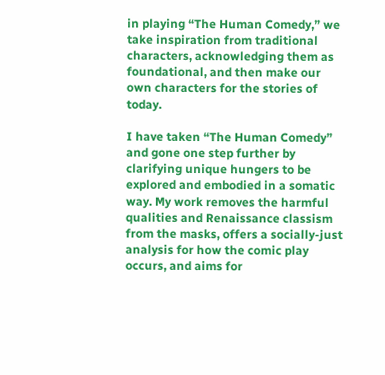in playing “The Human Comedy,” we take inspiration from traditional characters, acknowledging them as foundational, and then make our own characters for the stories of today.

I have taken “The Human Comedy” and gone one step further by clarifying unique hungers to be explored and embodied in a somatic way. My work removes the harmful qualities and Renaissance classism from the masks, offers a socially-just analysis for how the comic play occurs, and aims for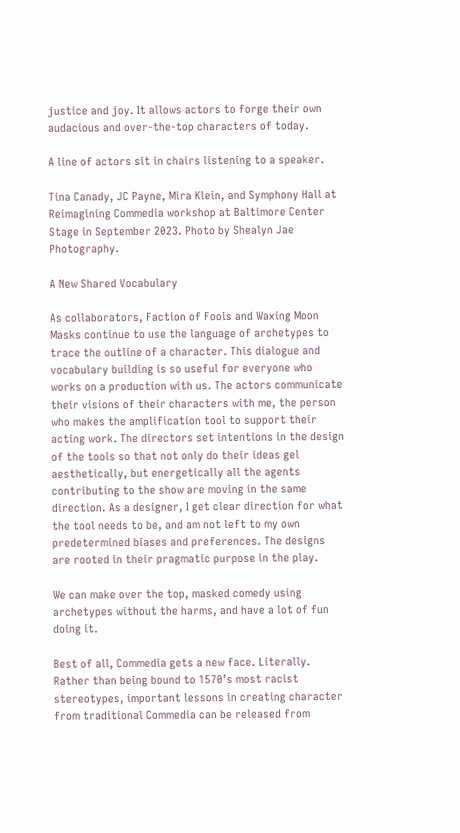justice and joy. It allows actors to forge their own audacious and over-the-top characters of today.

A line of actors sit in chairs listening to a speaker.

Tina Canady, JC Payne, Mira Klein, and Symphony Hall at Reimagining Commedia workshop at Baltimore Center Stage in September 2023. Photo by Shealyn Jae Photography.

A New Shared Vocabulary

As collaborators, Faction of Fools and Waxing Moon Masks continue to use the language of archetypes to trace the outline of a character. This dialogue and vocabulary building is so useful for everyone who works on a production with us. The actors communicate their visions of their characters with me, the person who makes the amplification tool to support their acting work. The directors set intentions in the design of the tools so that not only do their ideas gel aesthetically, but energetically all the agents contributing to the show are moving in the same direction. As a designer, I get clear direction for what the tool needs to be, and am not left to my own predetermined biases and preferences. The designs are rooted in their pragmatic purpose in the play.

We can make over the top, masked comedy using archetypes without the harms, and have a lot of fun doing it.

Best of all, Commedia gets a new face. Literally. Rather than being bound to 1570’s most racist stereotypes, important lessons in creating character from traditional Commedia can be released from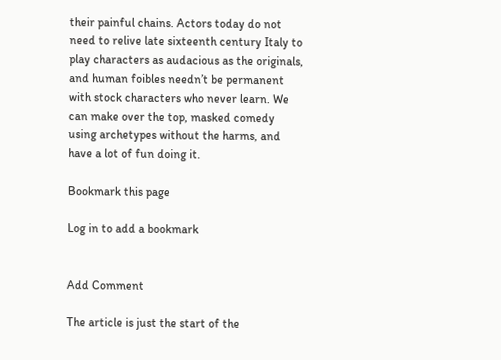their painful chains. Actors today do not need to relive late sixteenth century Italy to play characters as audacious as the originals, and human foibles needn’t be permanent with stock characters who never learn. We can make over the top, masked comedy using archetypes without the harms, and have a lot of fun doing it.

Bookmark this page

Log in to add a bookmark


Add Comment

The article is just the start of the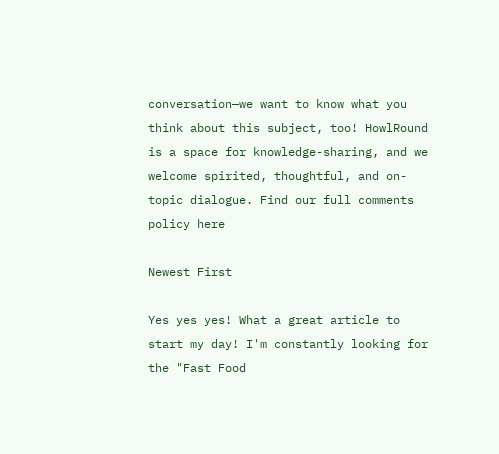conversation—we want to know what you think about this subject, too! HowlRound is a space for knowledge-sharing, and we welcome spirited, thoughtful, and on-topic dialogue. Find our full comments policy here

Newest First

Yes yes yes! What a great article to start my day! I'm constantly looking for the "Fast Food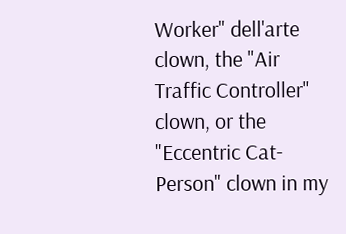Worker" dell'arte clown, the "Air Traffic Controller" clown, or the "Eccentric Cat-Person" clown in my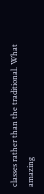classes rather than the traditional. What amazing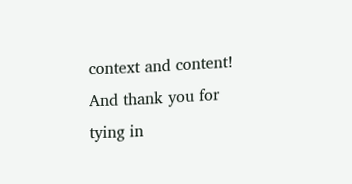context and content! And thank you for tying in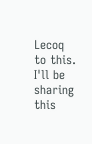Lecoq to this. I'll be sharing this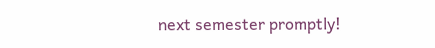next semester promptly!